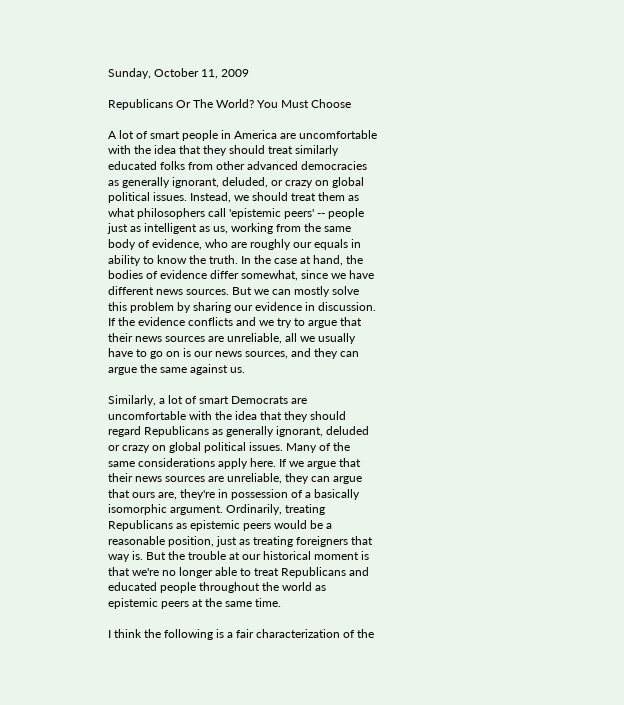Sunday, October 11, 2009

Republicans Or The World? You Must Choose

A lot of smart people in America are uncomfortable with the idea that they should treat similarly educated folks from other advanced democracies as generally ignorant, deluded, or crazy on global political issues. Instead, we should treat them as what philosophers call 'epistemic peers' -- people just as intelligent as us, working from the same body of evidence, who are roughly our equals in ability to know the truth. In the case at hand, the bodies of evidence differ somewhat, since we have different news sources. But we can mostly solve this problem by sharing our evidence in discussion. If the evidence conflicts and we try to argue that their news sources are unreliable, all we usually have to go on is our news sources, and they can argue the same against us.

Similarly, a lot of smart Democrats are uncomfortable with the idea that they should regard Republicans as generally ignorant, deluded or crazy on global political issues. Many of the same considerations apply here. If we argue that their news sources are unreliable, they can argue that ours are, they're in possession of a basically isomorphic argument. Ordinarily, treating Republicans as epistemic peers would be a reasonable position, just as treating foreigners that way is. But the trouble at our historical moment is that we're no longer able to treat Republicans and educated people throughout the world as epistemic peers at the same time.

I think the following is a fair characterization of the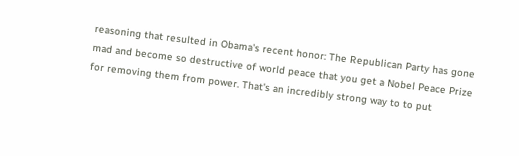reasoning that resulted in Obama's recent honor: The Republican Party has gone mad and become so destructive of world peace that you get a Nobel Peace Prize for removing them from power. That's an incredibly strong way to to put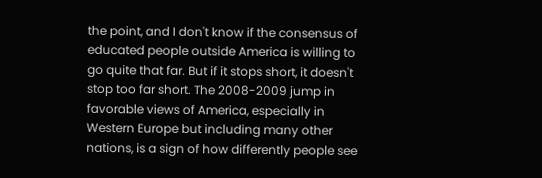the point, and I don't know if the consensus of educated people outside America is willing to go quite that far. But if it stops short, it doesn't stop too far short. The 2008-2009 jump in favorable views of America, especially in Western Europe but including many other nations, is a sign of how differently people see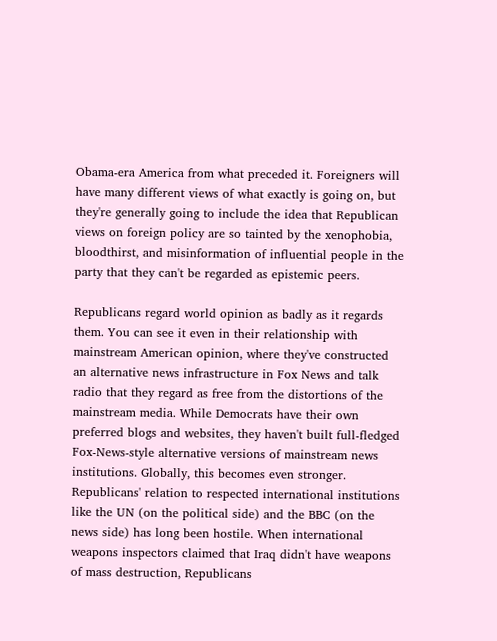Obama-era America from what preceded it. Foreigners will have many different views of what exactly is going on, but they're generally going to include the idea that Republican views on foreign policy are so tainted by the xenophobia, bloodthirst, and misinformation of influential people in the party that they can't be regarded as epistemic peers.

Republicans regard world opinion as badly as it regards them. You can see it even in their relationship with mainstream American opinion, where they've constructed an alternative news infrastructure in Fox News and talk radio that they regard as free from the distortions of the mainstream media. While Democrats have their own preferred blogs and websites, they haven't built full-fledged Fox-News-style alternative versions of mainstream news institutions. Globally, this becomes even stronger. Republicans' relation to respected international institutions like the UN (on the political side) and the BBC (on the news side) has long been hostile. When international weapons inspectors claimed that Iraq didn't have weapons of mass destruction, Republicans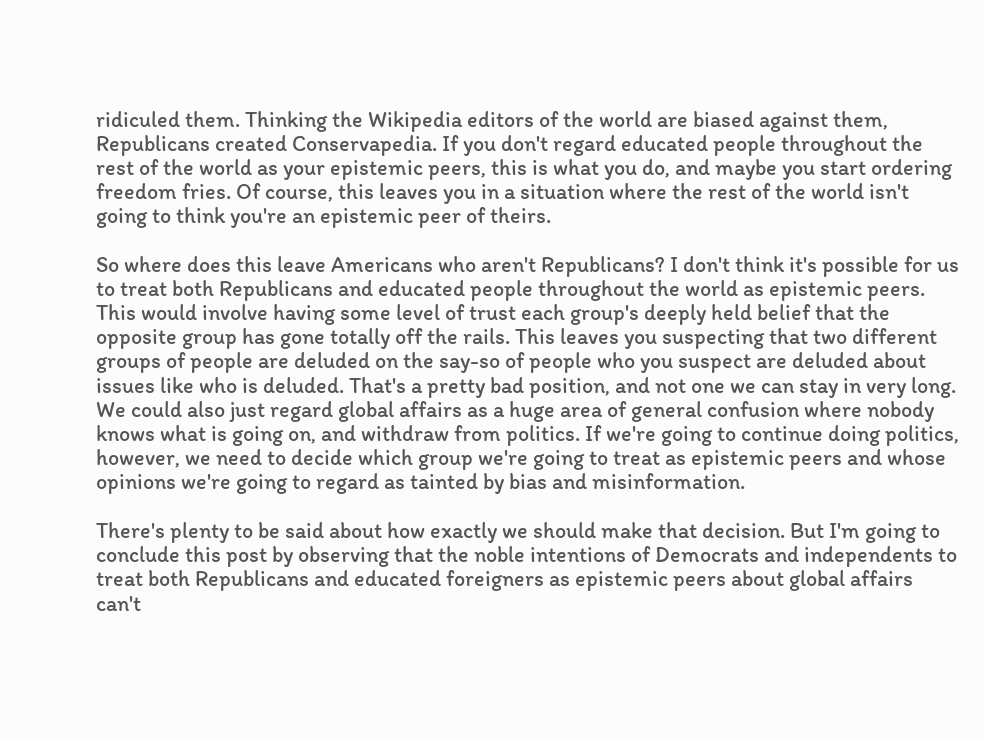ridiculed them. Thinking the Wikipedia editors of the world are biased against them, Republicans created Conservapedia. If you don't regard educated people throughout the rest of the world as your epistemic peers, this is what you do, and maybe you start ordering freedom fries. Of course, this leaves you in a situation where the rest of the world isn't going to think you're an epistemic peer of theirs.

So where does this leave Americans who aren't Republicans? I don't think it's possible for us to treat both Republicans and educated people throughout the world as epistemic peers. This would involve having some level of trust each group's deeply held belief that the opposite group has gone totally off the rails. This leaves you suspecting that two different groups of people are deluded on the say-so of people who you suspect are deluded about issues like who is deluded. That's a pretty bad position, and not one we can stay in very long. We could also just regard global affairs as a huge area of general confusion where nobody knows what is going on, and withdraw from politics. If we're going to continue doing politics, however, we need to decide which group we're going to treat as epistemic peers and whose opinions we're going to regard as tainted by bias and misinformation.

There's plenty to be said about how exactly we should make that decision. But I'm going to conclude this post by observing that the noble intentions of Democrats and independents to treat both Republicans and educated foreigners as epistemic peers about global affairs can't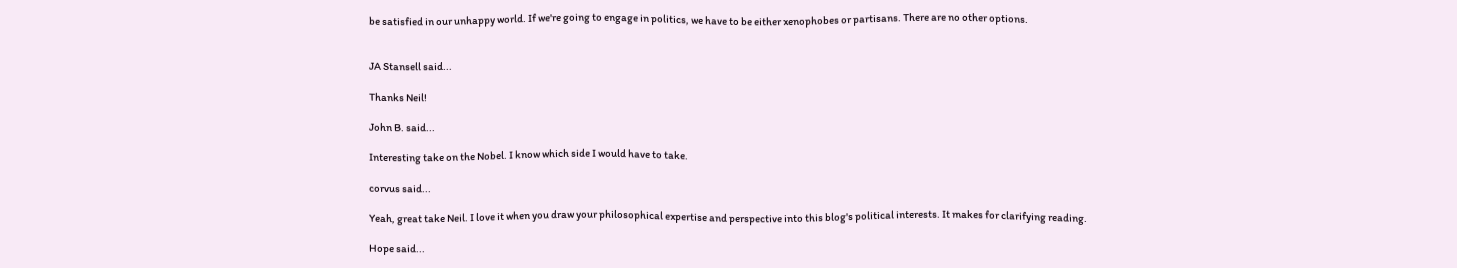be satisfied in our unhappy world. If we're going to engage in politics, we have to be either xenophobes or partisans. There are no other options.


JA Stansell said...

Thanks Neil!

John B. said...

Interesting take on the Nobel. I know which side I would have to take.

corvus said...

Yeah, great take Neil. I love it when you draw your philosophical expertise and perspective into this blog's political interests. It makes for clarifying reading.

Hope said...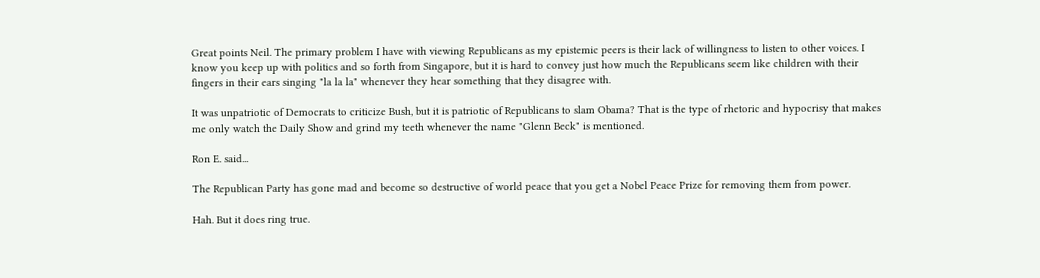Great points Neil. The primary problem I have with viewing Republicans as my epistemic peers is their lack of willingness to listen to other voices. I know you keep up with politics and so forth from Singapore, but it is hard to convey just how much the Republicans seem like children with their fingers in their ears singing "la la la" whenever they hear something that they disagree with.

It was unpatriotic of Democrats to criticize Bush, but it is patriotic of Republicans to slam Obama? That is the type of rhetoric and hypocrisy that makes me only watch the Daily Show and grind my teeth whenever the name "Glenn Beck" is mentioned.

Ron E. said...

The Republican Party has gone mad and become so destructive of world peace that you get a Nobel Peace Prize for removing them from power.

Hah. But it does ring true.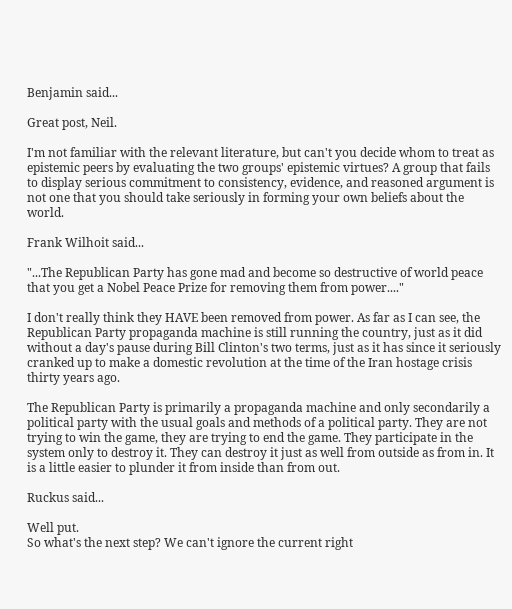Benjamin said...

Great post, Neil.

I'm not familiar with the relevant literature, but can't you decide whom to treat as epistemic peers by evaluating the two groups' epistemic virtues? A group that fails to display serious commitment to consistency, evidence, and reasoned argument is not one that you should take seriously in forming your own beliefs about the world.

Frank Wilhoit said...

"...The Republican Party has gone mad and become so destructive of world peace that you get a Nobel Peace Prize for removing them from power...."

I don't really think they HAVE been removed from power. As far as I can see, the Republican Party propaganda machine is still running the country, just as it did without a day's pause during Bill Clinton's two terms, just as it has since it seriously cranked up to make a domestic revolution at the time of the Iran hostage crisis thirty years ago.

The Republican Party is primarily a propaganda machine and only secondarily a political party with the usual goals and methods of a political party. They are not trying to win the game, they are trying to end the game. They participate in the system only to destroy it. They can destroy it just as well from outside as from in. It is a little easier to plunder it from inside than from out.

Ruckus said...

Well put.
So what's the next step? We can't ignore the current right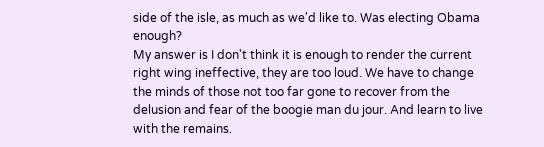side of the isle, as much as we'd like to. Was electing Obama enough?
My answer is I don't think it is enough to render the current right wing ineffective, they are too loud. We have to change the minds of those not too far gone to recover from the delusion and fear of the boogie man du jour. And learn to live with the remains.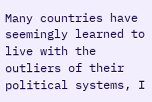Many countries have seemingly learned to live with the outliers of their political systems, I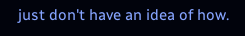just don't have an idea of how.